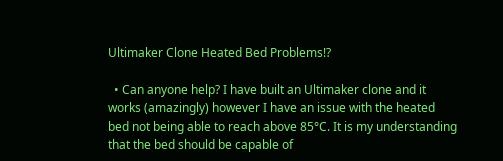Ultimaker Clone Heated Bed Problems!?

  • Can anyone help? I have built an Ultimaker clone and it works (amazingly) however I have an issue with the heated bed not being able to reach above 85°C. It is my understanding that the bed should be capable of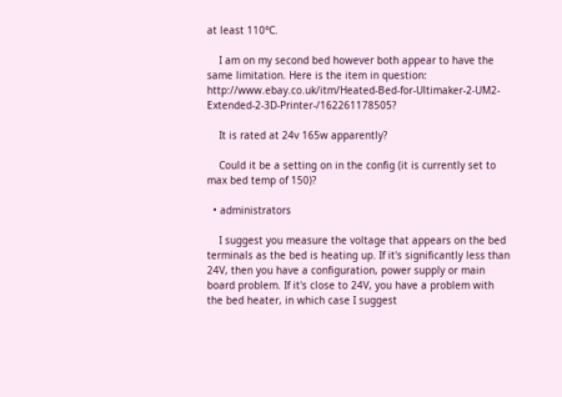at least 110°C.

    I am on my second bed however both appear to have the same limitation. Here is the item in question: http://www.ebay.co.uk/itm/Heated-Bed-for-Ultimaker-2-UM2-Extended-2-3D-Printer-/162261178505?

    It is rated at 24v 165w apparently?

    Could it be a setting on in the config (it is currently set to max bed temp of 150)?

  • administrators

    I suggest you measure the voltage that appears on the bed terminals as the bed is heating up. If it's significantly less than 24V, then you have a configuration, power supply or main board problem. If it's close to 24V, you have a problem with the bed heater, in which case I suggest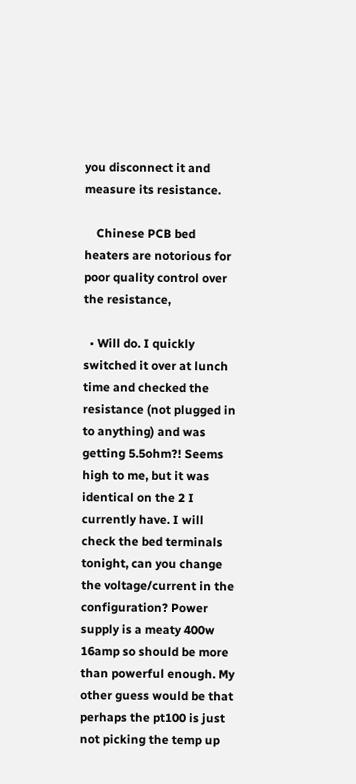you disconnect it and measure its resistance.

    Chinese PCB bed heaters are notorious for poor quality control over the resistance,

  • Will do. I quickly switched it over at lunch time and checked the resistance (not plugged in to anything) and was getting 5.5ohm?! Seems high to me, but it was identical on the 2 I currently have. I will check the bed terminals tonight, can you change the voltage/current in the configuration? Power supply is a meaty 400w 16amp so should be more than powerful enough. My other guess would be that perhaps the pt100 is just not picking the temp up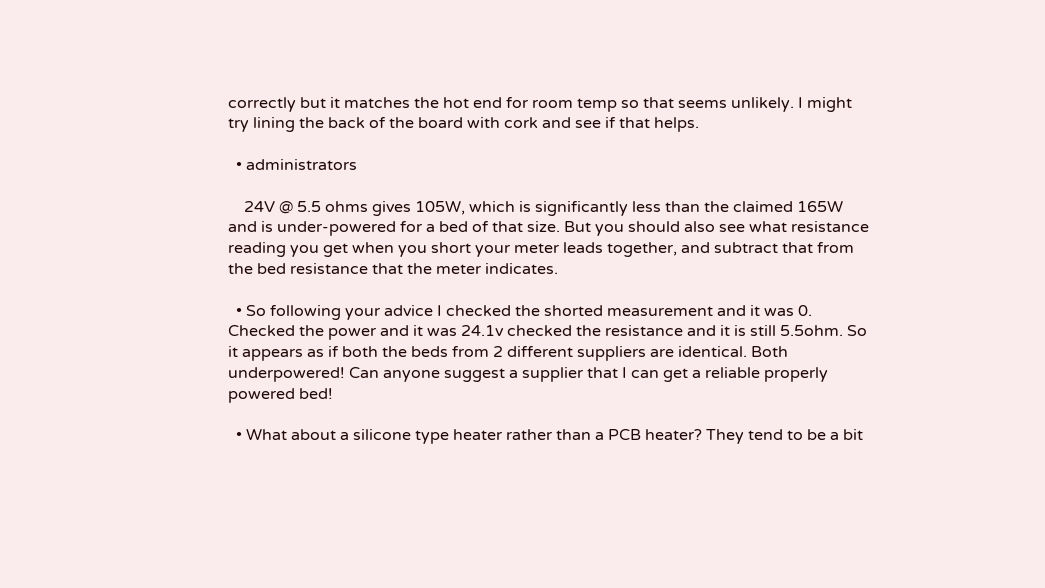correctly but it matches the hot end for room temp so that seems unlikely. I might try lining the back of the board with cork and see if that helps.

  • administrators

    24V @ 5.5 ohms gives 105W, which is significantly less than the claimed 165W and is under-powered for a bed of that size. But you should also see what resistance reading you get when you short your meter leads together, and subtract that from the bed resistance that the meter indicates.

  • So following your advice I checked the shorted measurement and it was 0. Checked the power and it was 24.1v checked the resistance and it is still 5.5ohm. So it appears as if both the beds from 2 different suppliers are identical. Both underpowered! Can anyone suggest a supplier that I can get a reliable properly powered bed!

  • What about a silicone type heater rather than a PCB heater? They tend to be a bit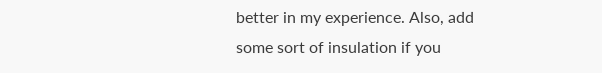better in my experience. Also, add some sort of insulation if you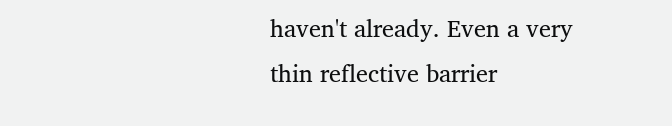haven't already. Even a very thin reflective barrier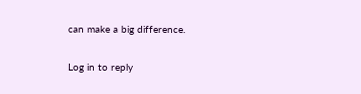can make a big difference.

Log in to reply